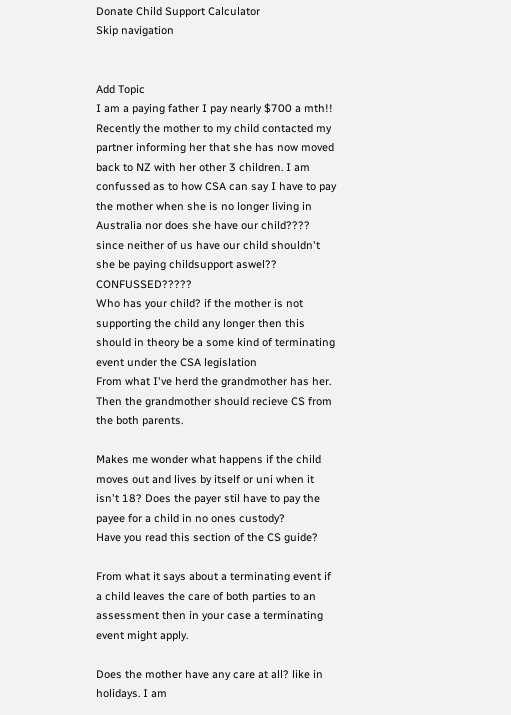Donate Child Support Calculator
Skip navigation


Add Topic
I am a paying father I pay nearly $700 a mth!! Recently the mother to my child contacted my partner informing her that she has now moved back to NZ with her other 3 children. I am confussed as to how CSA can say I have to pay the mother when she is no longer living in Australia nor does she have our child???? since neither of us have our child shouldn't she be paying childsupport aswel?? CONFUSSED?????
Who has your child? if the mother is not supporting the child any longer then this should in theory be a some kind of terminating event under the CSA legislation
From what I've herd the grandmother has her.
Then the grandmother should recieve CS from the both parents.

Makes me wonder what happens if the child moves out and lives by itself or uni when it isn't 18? Does the payer stil have to pay the payee for a child in no ones custody?
Have you read this section of the CS guide?

From what it says about a terminating event if a child leaves the care of both parties to an assessment then in your case a terminating event might apply.

Does the mother have any care at all? like in holidays. I am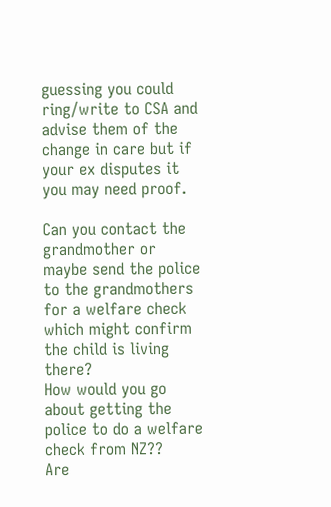guessing you could ring/write to CSA and advise them of the change in care but if your ex disputes it you may need proof.

Can you contact the grandmother or maybe send the police to the grandmothers for a welfare check which might confirm the child is living there?
How would you go about getting the police to do a welfare check from NZ??
Are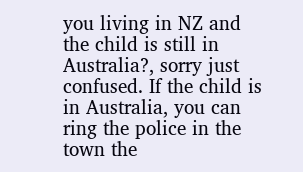you living in NZ and the child is still in Australia?, sorry just confused. If the child is in Australia, you can ring the police in the town the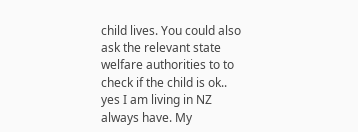child lives. You could also ask the relevant state welfare authorities to to check if the child is ok..
yes I am living in NZ always have. My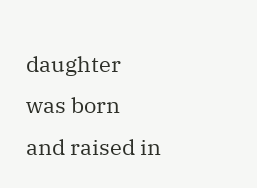daughter was born and raised in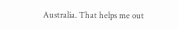Australia. That helps me out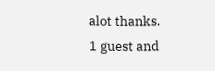alot thanks.
1 guest and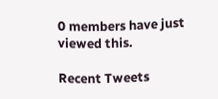0 members have just viewed this.

Recent Tweets